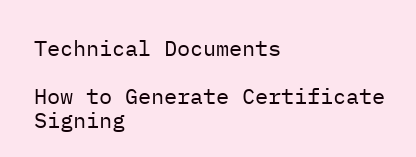Technical Documents

How to Generate Certificate Signing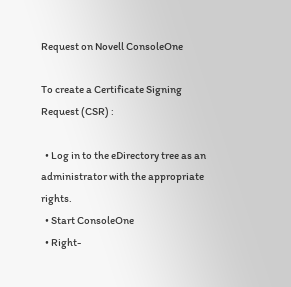Request on Novell ConsoleOne

To create a Certificate Signing Request (CSR) :

  • Log in to the eDirectory tree as an administrator with the appropriate rights.
  • Start ConsoleOne
  • Right-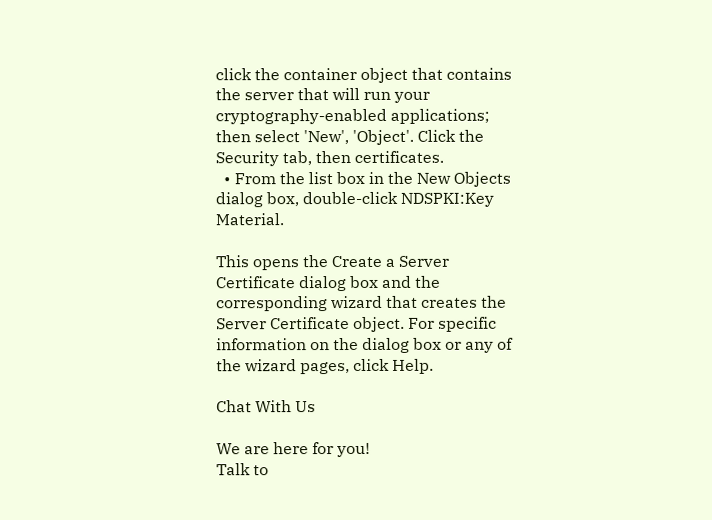click the container object that contains the server that will run your cryptography-enabled applications; then select 'New', 'Object'. Click the Security tab, then certificates.
  • From the list box in the New Objects dialog box, double-click NDSPKI:Key Material.

This opens the Create a Server Certificate dialog box and the corresponding wizard that creates the Server Certificate object. For specific information on the dialog box or any of the wizard pages, click Help.

Chat With Us

We are here for you!
Talk to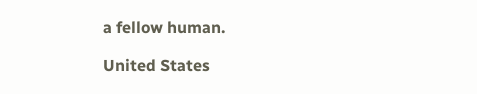a fellow human.

United States